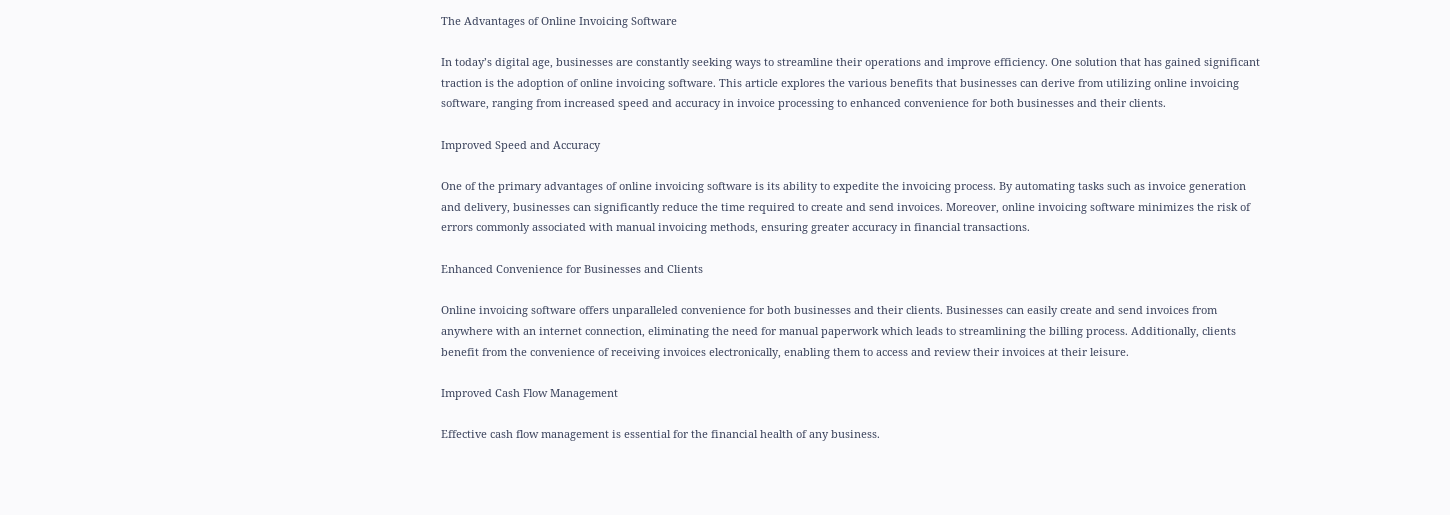The Advantages of Online Invoicing Software

In today’s digital age, businesses are constantly seeking ways to streamline their operations and improve efficiency. One solution that has gained significant traction is the adoption of online invoicing software. This article explores the various benefits that businesses can derive from utilizing online invoicing software, ranging from increased speed and accuracy in invoice processing to enhanced convenience for both businesses and their clients.

Improved Speed and Accuracy

One of the primary advantages of online invoicing software is its ability to expedite the invoicing process. By automating tasks such as invoice generation and delivery, businesses can significantly reduce the time required to create and send invoices. Moreover, online invoicing software minimizes the risk of errors commonly associated with manual invoicing methods, ensuring greater accuracy in financial transactions.

Enhanced Convenience for Businesses and Clients

Online invoicing software offers unparalleled convenience for both businesses and their clients. Businesses can easily create and send invoices from anywhere with an internet connection, eliminating the need for manual paperwork which leads to streamlining the billing process. Additionally, clients benefit from the convenience of receiving invoices electronically, enabling them to access and review their invoices at their leisure.

Improved Cash Flow Management

Effective cash flow management is essential for the financial health of any business.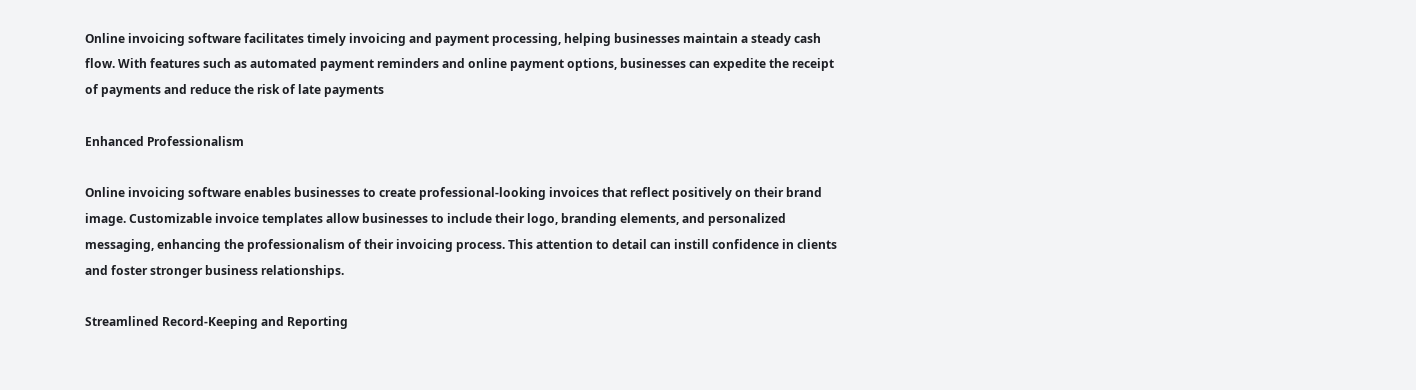Online invoicing software facilitates timely invoicing and payment processing, helping businesses maintain a steady cash flow. With features such as automated payment reminders and online payment options, businesses can expedite the receipt of payments and reduce the risk of late payments

Enhanced Professionalism

Online invoicing software enables businesses to create professional-looking invoices that reflect positively on their brand image. Customizable invoice templates allow businesses to include their logo, branding elements, and personalized messaging, enhancing the professionalism of their invoicing process. This attention to detail can instill confidence in clients and foster stronger business relationships.

Streamlined Record-Keeping and Reporting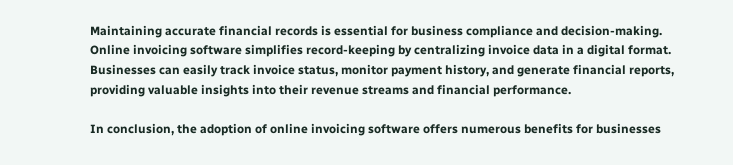Maintaining accurate financial records is essential for business compliance and decision-making. Online invoicing software simplifies record-keeping by centralizing invoice data in a digital format. Businesses can easily track invoice status, monitor payment history, and generate financial reports, providing valuable insights into their revenue streams and financial performance.

In conclusion, the adoption of online invoicing software offers numerous benefits for businesses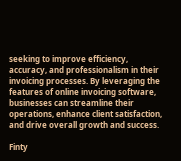seeking to improve efficiency, accuracy, and professionalism in their invoicing processes. By leveraging the features of online invoicing software, businesses can streamline their operations, enhance client satisfaction, and drive overall growth and success.

Finty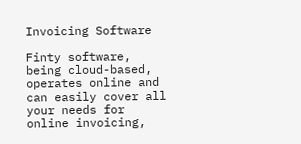Invoicing Software

Finty software, being cloud-based, operates online and can easily cover all your needs for online invoicing,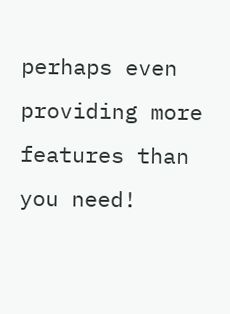perhaps even providing more features than you need!